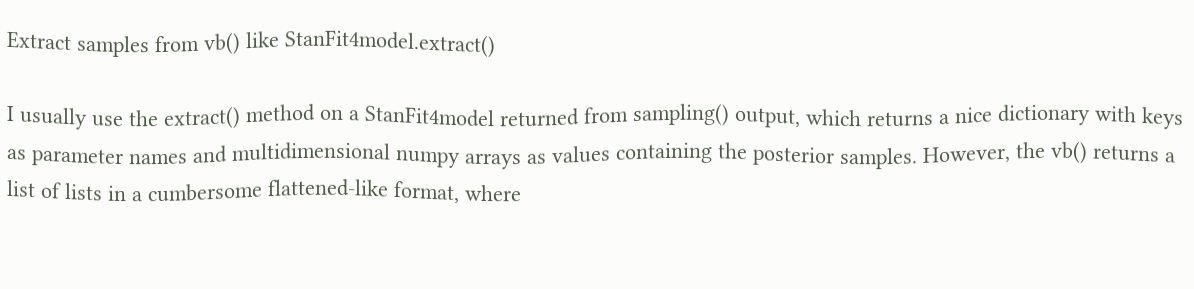Extract samples from vb() like StanFit4model.extract()

I usually use the extract() method on a StanFit4model returned from sampling() output, which returns a nice dictionary with keys as parameter names and multidimensional numpy arrays as values containing the posterior samples. However, the vb() returns a list of lists in a cumbersome flattened-like format, where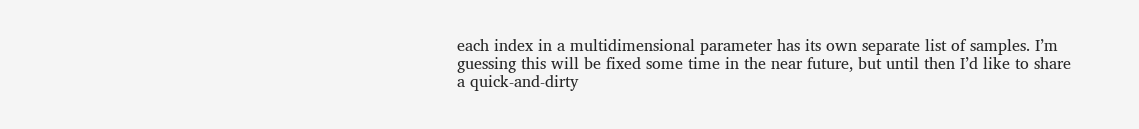each index in a multidimensional parameter has its own separate list of samples. I’m guessing this will be fixed some time in the near future, but until then I’d like to share a quick-and-dirty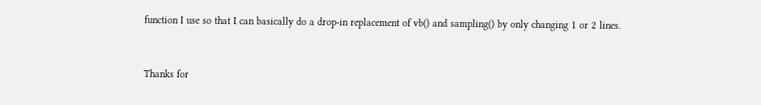function I use so that I can basically do a drop-in replacement of vb() and sampling() by only changing 1 or 2 lines.


Thanks for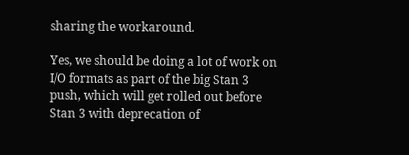sharing the workaround.

Yes, we should be doing a lot of work on I/O formats as part of the big Stan 3 push, which will get rolled out before Stan 3 with deprecation of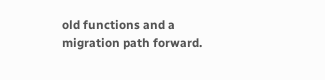old functions and a migration path forward.